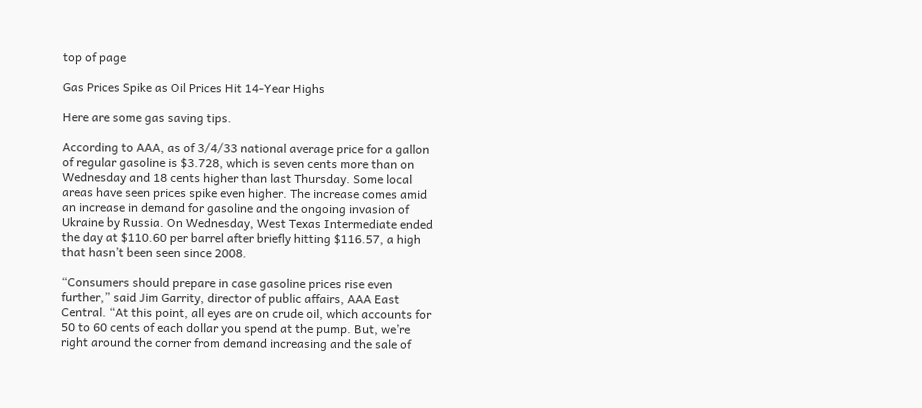top of page

Gas Prices Spike as Oil Prices Hit 14-Year Highs

Here are some gas saving tips.

According to AAA, as of 3/4/33 national average price for a gallon of regular gasoline is $3.728, which is seven cents more than on Wednesday and 18 cents higher than last Thursday. Some local areas have seen prices spike even higher. The increase comes amid an increase in demand for gasoline and the ongoing invasion of Ukraine by Russia. On Wednesday, West Texas Intermediate ended the day at $110.60 per barrel after briefly hitting $116.57, a high that hasn’t been seen since 2008.

“Consumers should prepare in case gasoline prices rise even further,” said Jim Garrity, director of public affairs, AAA East Central. “At this point, all eyes are on crude oil, which accounts for 50 to 60 cents of each dollar you spend at the pump. But, we’re right around the corner from demand increasing and the sale of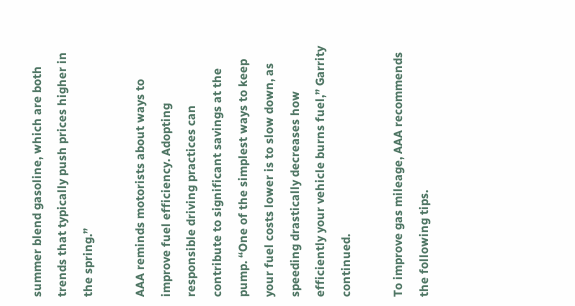summer blend gasoline, which are both trends that typically push prices higher in the spring.”

AAA reminds motorists about ways to improve fuel efficiency. Adopting responsible driving practices can contribute to significant savings at the pump. “One of the simplest ways to keep your fuel costs lower is to slow down, as speeding drastically decreases how efficiently your vehicle burns fuel,” Garrity continued.

To improve gas mileage, AAA recommends the following tips.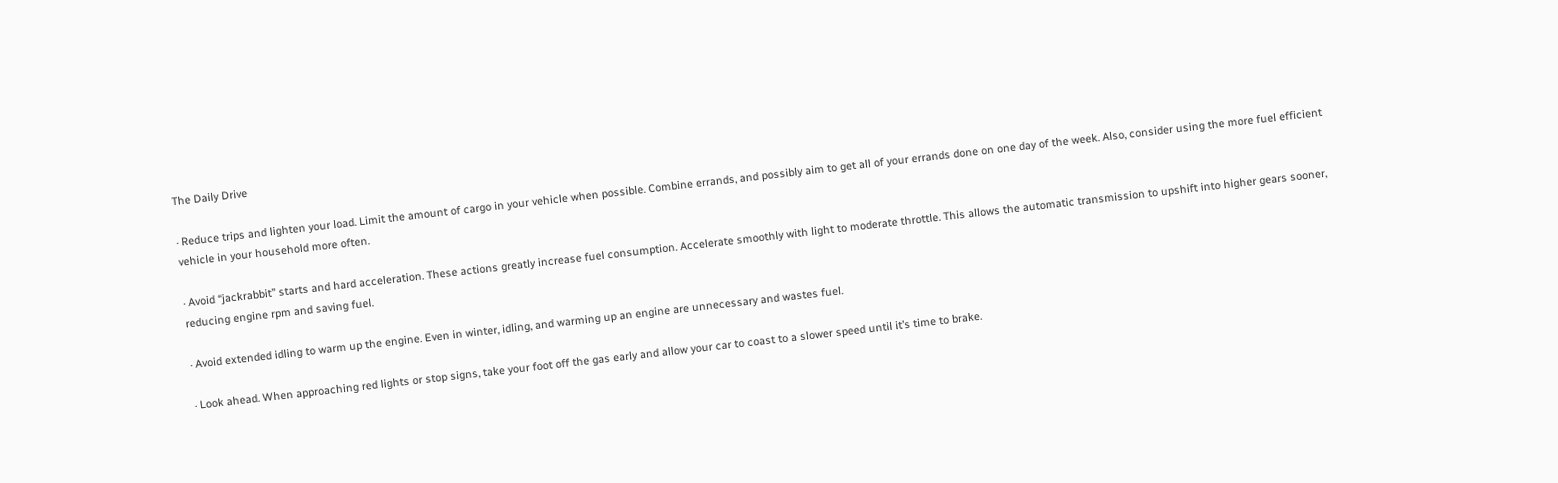The Daily Drive

· Reduce trips and lighten your load. Limit the amount of cargo in your vehicle when possible. Combine errands, and possibly aim to get all of your errands done on one day of the week. Also, consider using the more fuel efficient vehicle in your household more often.

· Avoid “jackrabbit” starts and hard acceleration. These actions greatly increase fuel consumption. Accelerate smoothly with light to moderate throttle. This allows the automatic transmission to upshift into higher gears sooner, reducing engine rpm and saving fuel.

· Avoid extended idling to warm up the engine. Even in winter, idling, and warming up an engine are unnecessary and wastes fuel.

· Look ahead. When approaching red lights or stop signs, take your foot off the gas early and allow your car to coast to a slower speed until it’s time to brake.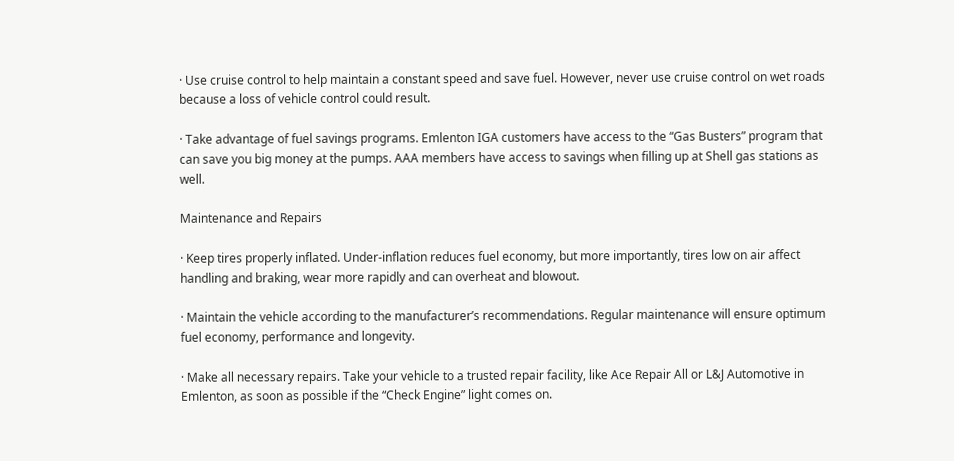· Use cruise control to help maintain a constant speed and save fuel. However, never use cruise control on wet roads because a loss of vehicle control could result.

· Take advantage of fuel savings programs. Emlenton IGA customers have access to the “Gas Busters” program that can save you big money at the pumps. AAA members have access to savings when filling up at Shell gas stations as well.

Maintenance and Repairs

· Keep tires properly inflated. Under-inflation reduces fuel economy, but more importantly, tires low on air affect handling and braking, wear more rapidly and can overheat and blowout.

· Maintain the vehicle according to the manufacturer’s recommendations. Regular maintenance will ensure optimum fuel economy, performance and longevity.

· Make all necessary repairs. Take your vehicle to a trusted repair facility, like Ace Repair All or L&J Automotive in Emlenton, as soon as possible if the “Check Engine” light comes on.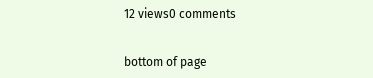12 views0 comments


bottom of page